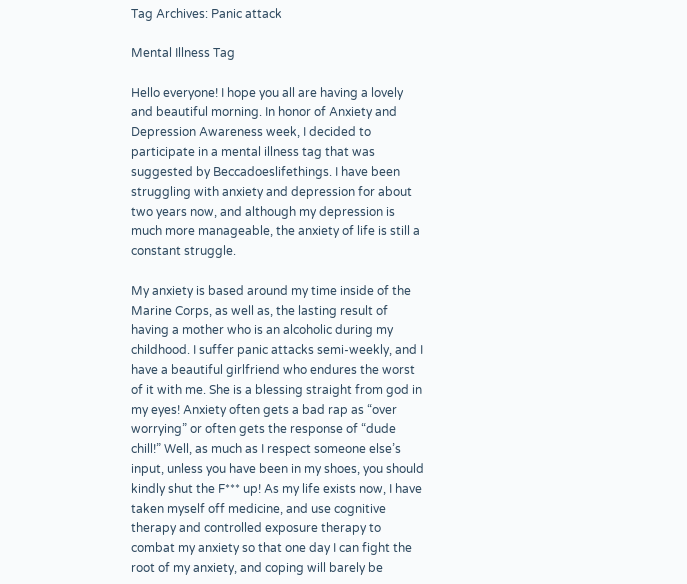Tag Archives: Panic attack

Mental Illness Tag

Hello everyone! I hope you all are having a lovely and beautiful morning. In honor of Anxiety and Depression Awareness week, I decided to participate in a mental illness tag that was suggested by Beccadoeslifethings. I have been struggling with anxiety and depression for about two years now, and although my depression is much more manageable, the anxiety of life is still a constant struggle.

My anxiety is based around my time inside of the Marine Corps, as well as, the lasting result of having a mother who is an alcoholic during my childhood. I suffer panic attacks semi-weekly, and I have a beautiful girlfriend who endures the worst of it with me. She is a blessing straight from god in my eyes! Anxiety often gets a bad rap as “over worrying” or often gets the response of “dude chill!” Well, as much as I respect someone else’s input, unless you have been in my shoes, you should kindly shut the F*** up! As my life exists now, I have taken myself off medicine, and use cognitive therapy and controlled exposure therapy to combat my anxiety so that one day I can fight the root of my anxiety, and coping will barely be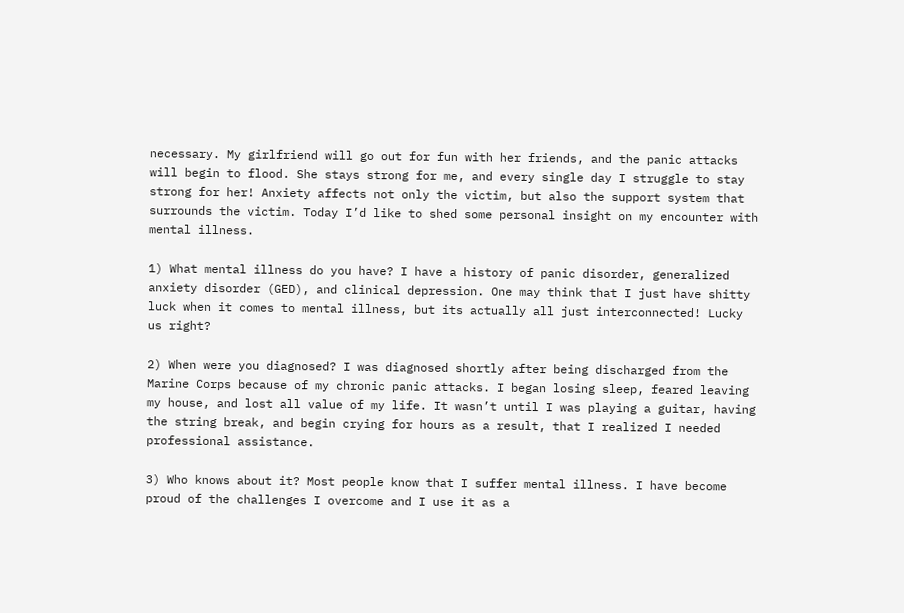necessary. My girlfriend will go out for fun with her friends, and the panic attacks will begin to flood. She stays strong for me, and every single day I struggle to stay strong for her! Anxiety affects not only the victim, but also the support system that surrounds the victim. Today I’d like to shed some personal insight on my encounter with mental illness.

1) What mental illness do you have? I have a history of panic disorder, generalized anxiety disorder (GED), and clinical depression. One may think that I just have shitty luck when it comes to mental illness, but its actually all just interconnected! Lucky us right?

2) When were you diagnosed? I was diagnosed shortly after being discharged from the Marine Corps because of my chronic panic attacks. I began losing sleep, feared leaving my house, and lost all value of my life. It wasn’t until I was playing a guitar, having the string break, and begin crying for hours as a result, that I realized I needed professional assistance.

3) Who knows about it? Most people know that I suffer mental illness. I have become proud of the challenges I overcome and I use it as a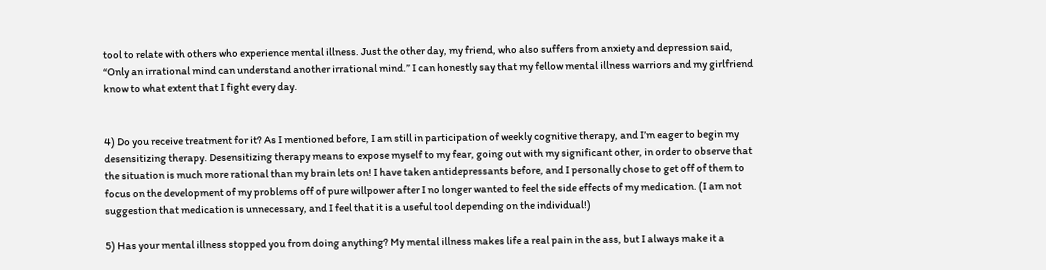tool to relate with others who experience mental illness. Just the other day, my friend, who also suffers from anxiety and depression said, “Only an irrational mind can understand another irrational mind.” I can honestly say that my fellow mental illness warriors and my girlfriend know to what extent that I fight every day.


4) Do you receive treatment for it? As I mentioned before, I am still in participation of weekly cognitive therapy, and I’m eager to begin my desensitizing therapy. Desensitizing therapy means to expose myself to my fear, going out with my significant other, in order to observe that the situation is much more rational than my brain lets on! I have taken antidepressants before, and I personally chose to get off of them to focus on the development of my problems off of pure willpower after I no longer wanted to feel the side effects of my medication. (I am not suggestion that medication is unnecessary, and I feel that it is a useful tool depending on the individual!)

5) Has your mental illness stopped you from doing anything? My mental illness makes life a real pain in the ass, but I always make it a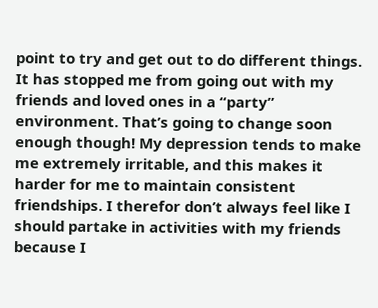point to try and get out to do different things. It has stopped me from going out with my friends and loved ones in a “party” environment. That’s going to change soon enough though! My depression tends to make me extremely irritable, and this makes it harder for me to maintain consistent friendships. I therefor don’t always feel like I should partake in activities with my friends because I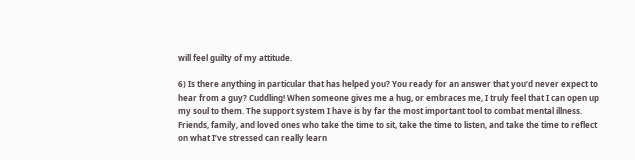will feel guilty of my attitude.

6) Is there anything in particular that has helped you? You ready for an answer that you’d never expect to hear from a guy? Cuddling! When someone gives me a hug, or embraces me, I truly feel that I can open up my soul to them. The support system I have is by far the most important tool to combat mental illness. Friends, family, and loved ones who take the time to sit, take the time to listen, and take the time to reflect on what I’ve stressed can really learn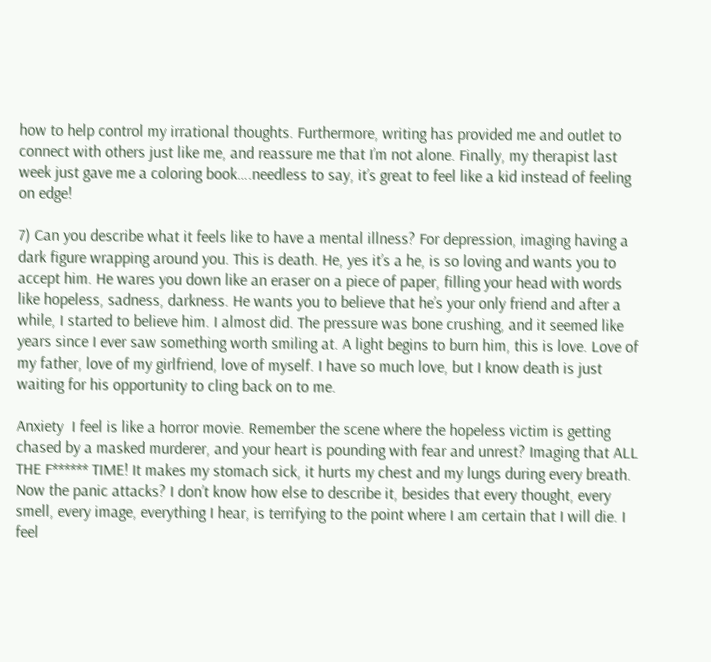how to help control my irrational thoughts. Furthermore, writing has provided me and outlet to connect with others just like me, and reassure me that I’m not alone. Finally, my therapist last week just gave me a coloring book….needless to say, it’s great to feel like a kid instead of feeling on edge!

7) Can you describe what it feels like to have a mental illness? For depression, imaging having a dark figure wrapping around you. This is death. He, yes it’s a he, is so loving and wants you to accept him. He wares you down like an eraser on a piece of paper, filling your head with words like hopeless, sadness, darkness. He wants you to believe that he’s your only friend and after a while, I started to believe him. I almost did. The pressure was bone crushing, and it seemed like years since I ever saw something worth smiling at. A light begins to burn him, this is love. Love of my father, love of my girlfriend, love of myself. I have so much love, but I know death is just waiting for his opportunity to cling back on to me.

Anxiety  I feel is like a horror movie. Remember the scene where the hopeless victim is getting chased by a masked murderer, and your heart is pounding with fear and unrest? Imaging that ALL THE F****** TIME! It makes my stomach sick, it hurts my chest and my lungs during every breath. Now the panic attacks? I don’t know how else to describe it, besides that every thought, every smell, every image, everything I hear, is terrifying to the point where I am certain that I will die. I feel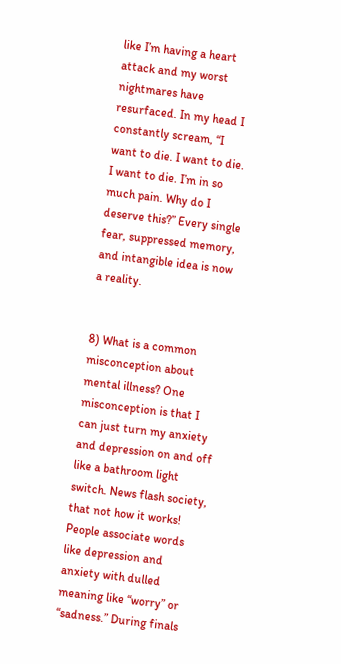like I’m having a heart attack and my worst nightmares have resurfaced. In my head I constantly scream, “I want to die. I want to die. I want to die. I’m in so much pain. Why do I deserve this?” Every single fear, suppressed memory, and intangible idea is now a reality.


8) What is a common misconception about mental illness? One misconception is that I can just turn my anxiety and depression on and off like a bathroom light switch. News flash society, that not how it works! People associate words like depression and anxiety with dulled meaning like “worry” or “sadness.” During finals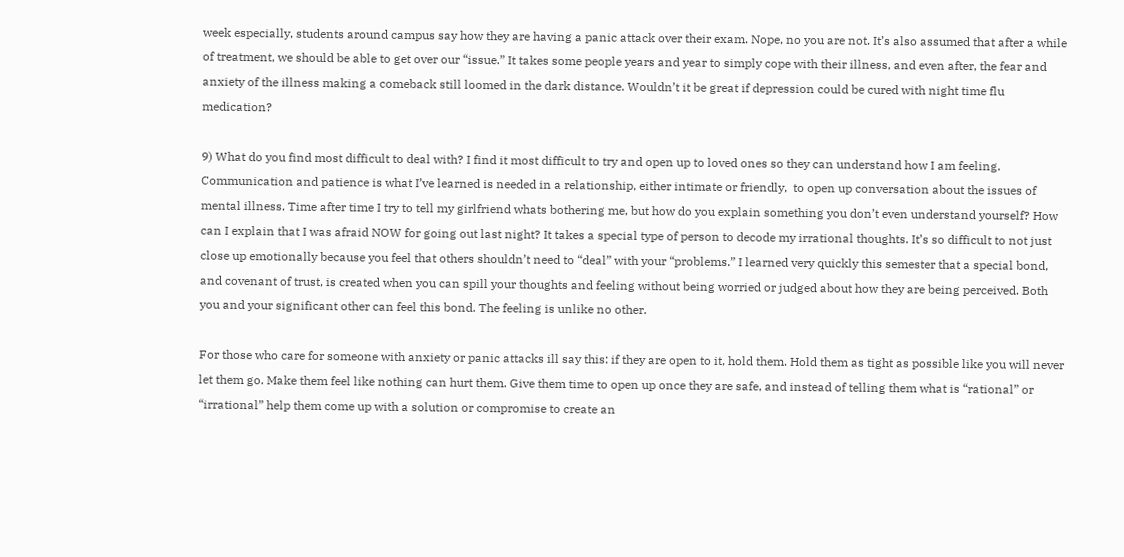week especially, students around campus say how they are having a panic attack over their exam. Nope, no you are not. It’s also assumed that after a while of treatment, we should be able to get over our “issue.” It takes some people years and year to simply cope with their illness, and even after, the fear and anxiety of the illness making a comeback still loomed in the dark distance. Wouldn’t it be great if depression could be cured with night time flu medication?

9) What do you find most difficult to deal with? I find it most difficult to try and open up to loved ones so they can understand how I am feeling. Communication and patience is what I’ve learned is needed in a relationship, either intimate or friendly,  to open up conversation about the issues of mental illness. Time after time I try to tell my girlfriend whats bothering me, but how do you explain something you don’t even understand yourself? How can I explain that I was afraid NOW for going out last night? It takes a special type of person to decode my irrational thoughts. It’s so difficult to not just close up emotionally because you feel that others shouldn’t need to “deal” with your “problems.” I learned very quickly this semester that a special bond, and covenant of trust, is created when you can spill your thoughts and feeling without being worried or judged about how they are being perceived. Both you and your significant other can feel this bond. The feeling is unlike no other.

For those who care for someone with anxiety or panic attacks ill say this: if they are open to it, hold them. Hold them as tight as possible like you will never let them go. Make them feel like nothing can hurt them. Give them time to open up once they are safe, and instead of telling them what is “rational” or “irrational” help them come up with a solution or compromise to create an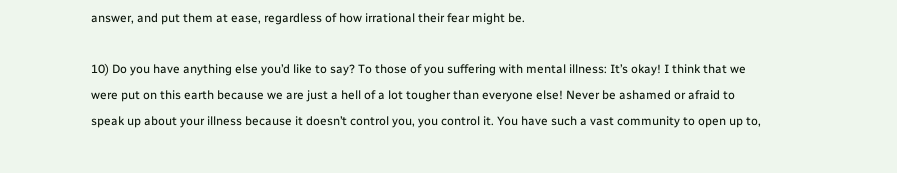answer, and put them at ease, regardless of how irrational their fear might be.

10) Do you have anything else you’d like to say? To those of you suffering with mental illness: It’s okay! I think that we were put on this earth because we are just a hell of a lot tougher than everyone else! Never be ashamed or afraid to speak up about your illness because it doesn’t control you, you control it. You have such a vast community to open up to,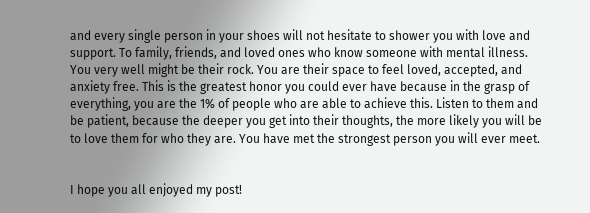and every single person in your shoes will not hesitate to shower you with love and support. To family, friends, and loved ones who know someone with mental illness. You very well might be their rock. You are their space to feel loved, accepted, and anxiety free. This is the greatest honor you could ever have because in the grasp of everything, you are the 1% of people who are able to achieve this. Listen to them and be patient, because the deeper you get into their thoughts, the more likely you will be to love them for who they are. You have met the strongest person you will ever meet.


I hope you all enjoyed my post!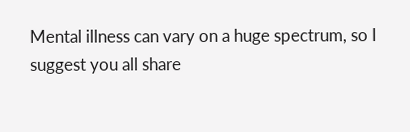Mental illness can vary on a huge spectrum, so I suggest you all share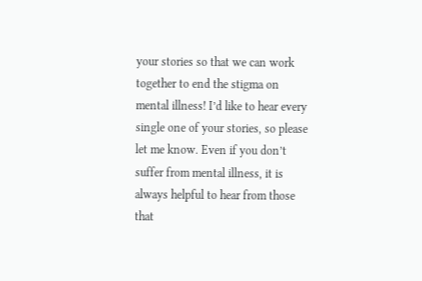your stories so that we can work together to end the stigma on mental illness! I’d like to hear every single one of your stories, so please let me know. Even if you don’t suffer from mental illness, it is always helpful to hear from those that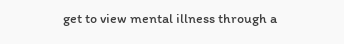get to view mental illness through a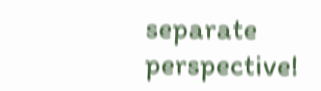separate perspective!